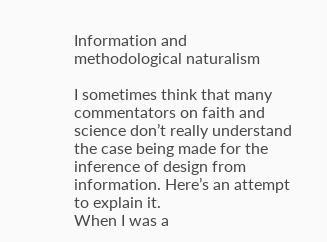Information and methodological naturalism

I sometimes think that many commentators on faith and science don’t really understand the case being made for the inference of design from information. Here’s an attempt to explain it.
When I was a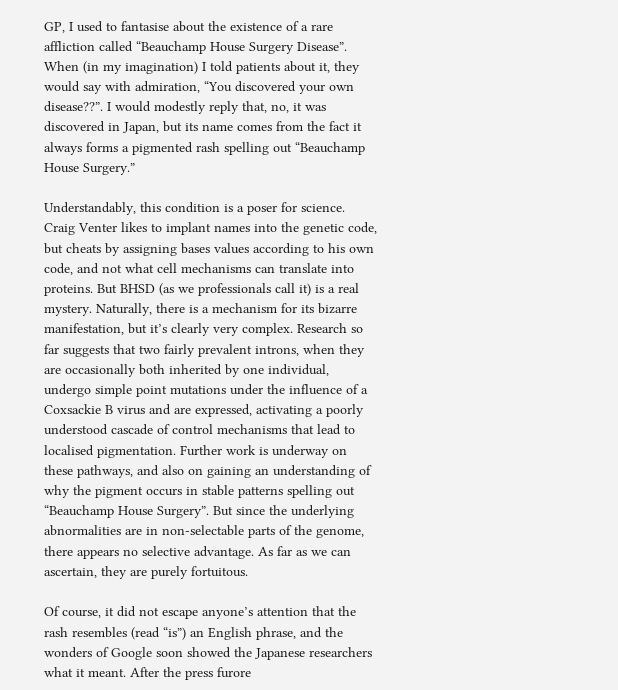GP, I used to fantasise about the existence of a rare affliction called “Beauchamp House Surgery Disease”. When (in my imagination) I told patients about it, they would say with admiration, “You discovered your own disease??”. I would modestly reply that, no, it was discovered in Japan, but its name comes from the fact it always forms a pigmented rash spelling out “Beauchamp House Surgery.”

Understandably, this condition is a poser for science. Craig Venter likes to implant names into the genetic code, but cheats by assigning bases values according to his own code, and not what cell mechanisms can translate into proteins. But BHSD (as we professionals call it) is a real mystery. Naturally, there is a mechanism for its bizarre manifestation, but it’s clearly very complex. Research so far suggests that two fairly prevalent introns, when they are occasionally both inherited by one individual, undergo simple point mutations under the influence of a Coxsackie B virus and are expressed, activating a poorly understood cascade of control mechanisms that lead to localised pigmentation. Further work is underway on these pathways, and also on gaining an understanding of why the pigment occurs in stable patterns spelling out “Beauchamp House Surgery”. But since the underlying abnormalities are in non-selectable parts of the genome, there appears no selective advantage. As far as we can ascertain, they are purely fortuitous.

Of course, it did not escape anyone’s attention that the rash resembles (read “is”) an English phrase, and the wonders of Google soon showed the Japanese researchers what it meant. After the press furore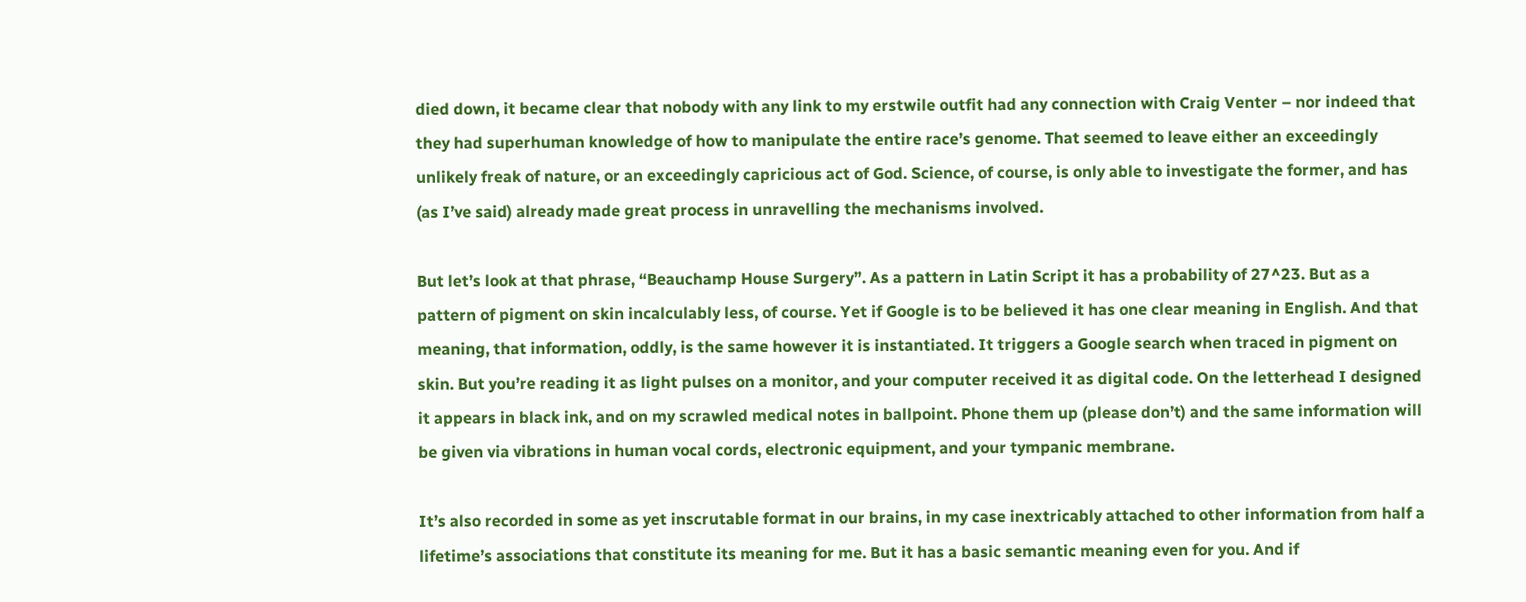died down, it became clear that nobody with any link to my erstwile outfit had any connection with Craig Venter – nor indeed that they had superhuman knowledge of how to manipulate the entire race’s genome. That seemed to leave either an exceedingly unlikely freak of nature, or an exceedingly capricious act of God. Science, of course, is only able to investigate the former, and has (as I’ve said) already made great process in unravelling the mechanisms involved.

But let’s look at that phrase, “Beauchamp House Surgery”. As a pattern in Latin Script it has a probability of 27^23. But as a pattern of pigment on skin incalculably less, of course. Yet if Google is to be believed it has one clear meaning in English. And that meaning, that information, oddly, is the same however it is instantiated. It triggers a Google search when traced in pigment on skin. But you’re reading it as light pulses on a monitor, and your computer received it as digital code. On the letterhead I designed it appears in black ink, and on my scrawled medical notes in ballpoint. Phone them up (please don’t) and the same information will be given via vibrations in human vocal cords, electronic equipment, and your tympanic membrane.

It’s also recorded in some as yet inscrutable format in our brains, in my case inextricably attached to other information from half a lifetime’s associations that constitute its meaning for me. But it has a basic semantic meaning even for you. And if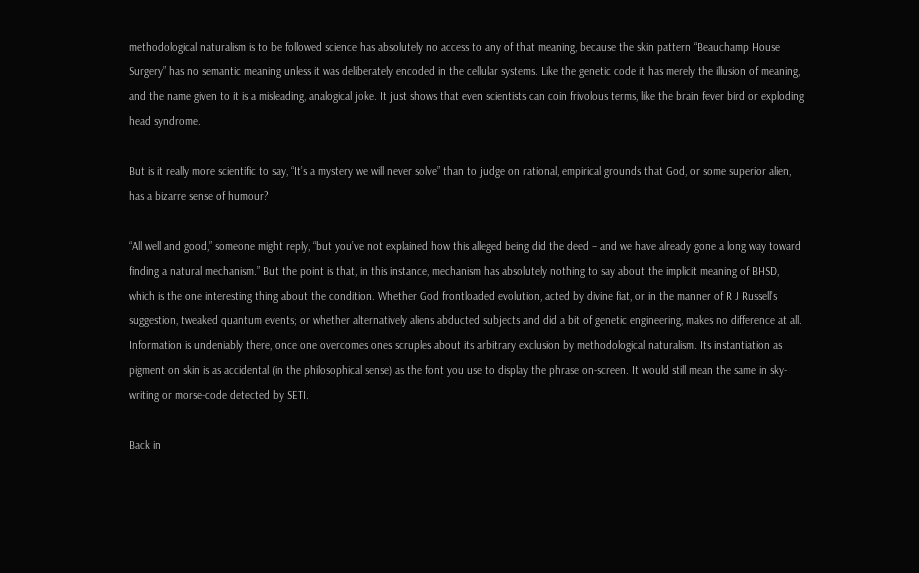methodological naturalism is to be followed science has absolutely no access to any of that meaning, because the skin pattern “Beauchamp House Surgery” has no semantic meaning unless it was deliberately encoded in the cellular systems. Like the genetic code it has merely the illusion of meaning, and the name given to it is a misleading, analogical joke. It just shows that even scientists can coin frivolous terms, like the brain fever bird or exploding head syndrome.

But is it really more scientific to say, “It’s a mystery we will never solve” than to judge on rational, empirical grounds that God, or some superior alien, has a bizarre sense of humour?

“All well and good,” someone might reply, “but you’ve not explained how this alleged being did the deed – and we have already gone a long way toward finding a natural mechanism.” But the point is that, in this instance, mechanism has absolutely nothing to say about the implicit meaning of BHSD, which is the one interesting thing about the condition. Whether God frontloaded evolution, acted by divine fiat, or in the manner of R J Russell’s suggestion, tweaked quantum events; or whether alternatively aliens abducted subjects and did a bit of genetic engineering, makes no difference at all. Information is undeniably there, once one overcomes ones scruples about its arbitrary exclusion by methodological naturalism. Its instantiation as pigment on skin is as accidental (in the philosophical sense) as the font you use to display the phrase on-screen. It would still mean the same in sky-writing or morse-code detected by SETI.

Back in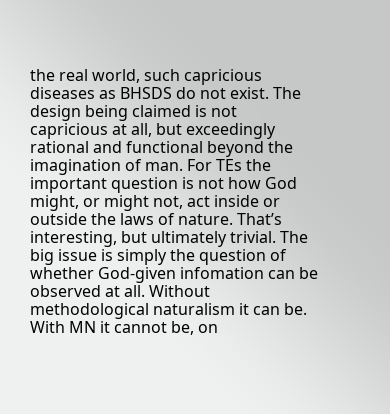the real world, such capricious diseases as BHSDS do not exist. The design being claimed is not capricious at all, but exceedingly rational and functional beyond the imagination of man. For TEs the important question is not how God might, or might not, act inside or outside the laws of nature. That’s interesting, but ultimately trivial. The big issue is simply the question of whether God-given infomation can be observed at all. Without methodological naturalism it can be. With MN it cannot be, on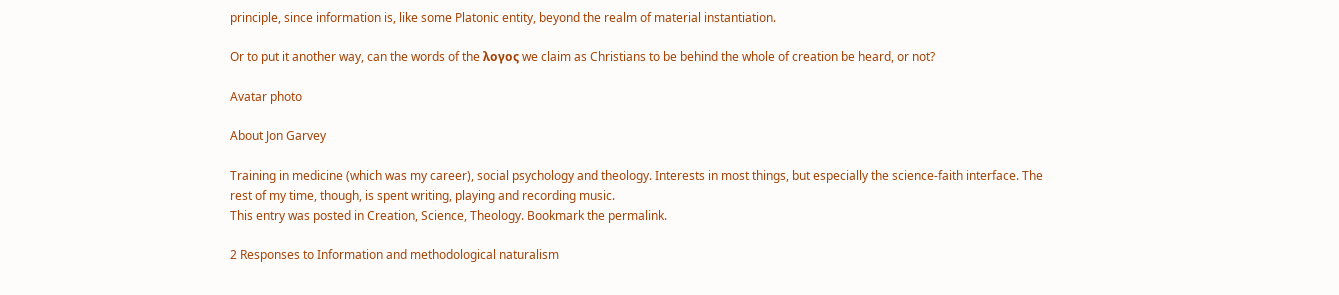principle, since information is, like some Platonic entity, beyond the realm of material instantiation.

Or to put it another way, can the words of the λογος we claim as Christians to be behind the whole of creation be heard, or not?

Avatar photo

About Jon Garvey

Training in medicine (which was my career), social psychology and theology. Interests in most things, but especially the science-faith interface. The rest of my time, though, is spent writing, playing and recording music.
This entry was posted in Creation, Science, Theology. Bookmark the permalink.

2 Responses to Information and methodological naturalism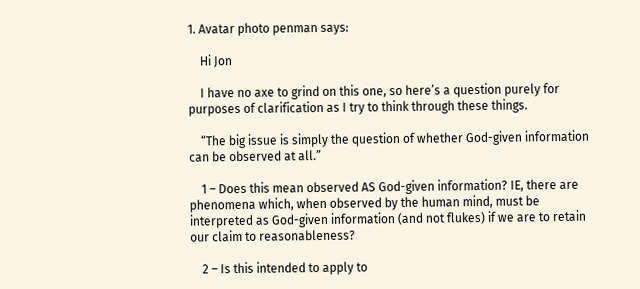1. Avatar photo penman says:

    Hi Jon

    I have no axe to grind on this one, so here’s a question purely for purposes of clarification as I try to think through these things.

    “The big issue is simply the question of whether God-given information can be observed at all.”

    1 – Does this mean observed AS God-given information? IE, there are phenomena which, when observed by the human mind, must be interpreted as God-given information (and not flukes) if we are to retain our claim to reasonableness?

    2 – Is this intended to apply to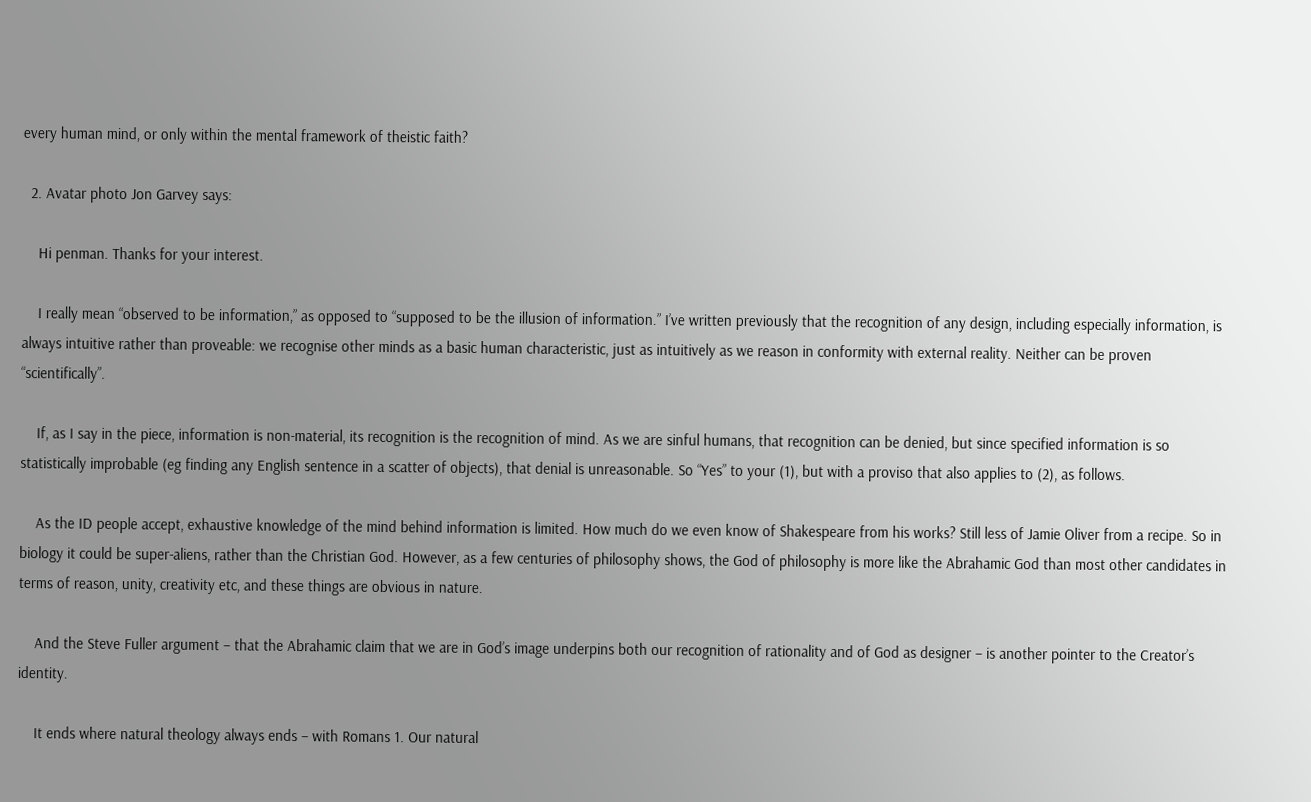every human mind, or only within the mental framework of theistic faith?

  2. Avatar photo Jon Garvey says:

    Hi penman. Thanks for your interest.

    I really mean “observed to be information,” as opposed to “supposed to be the illusion of information.” I’ve written previously that the recognition of any design, including especially information, is always intuitive rather than proveable: we recognise other minds as a basic human characteristic, just as intuitively as we reason in conformity with external reality. Neither can be proven “scientifically”.

    If, as I say in the piece, information is non-material, its recognition is the recognition of mind. As we are sinful humans, that recognition can be denied, but since specified information is so statistically improbable (eg finding any English sentence in a scatter of objects), that denial is unreasonable. So “Yes” to your (1), but with a proviso that also applies to (2), as follows.

    As the ID people accept, exhaustive knowledge of the mind behind information is limited. How much do we even know of Shakespeare from his works? Still less of Jamie Oliver from a recipe. So in biology it could be super-aliens, rather than the Christian God. However, as a few centuries of philosophy shows, the God of philosophy is more like the Abrahamic God than most other candidates in terms of reason, unity, creativity etc, and these things are obvious in nature.

    And the Steve Fuller argument – that the Abrahamic claim that we are in God’s image underpins both our recognition of rationality and of God as designer – is another pointer to the Creator’s identity.

    It ends where natural theology always ends – with Romans 1. Our natural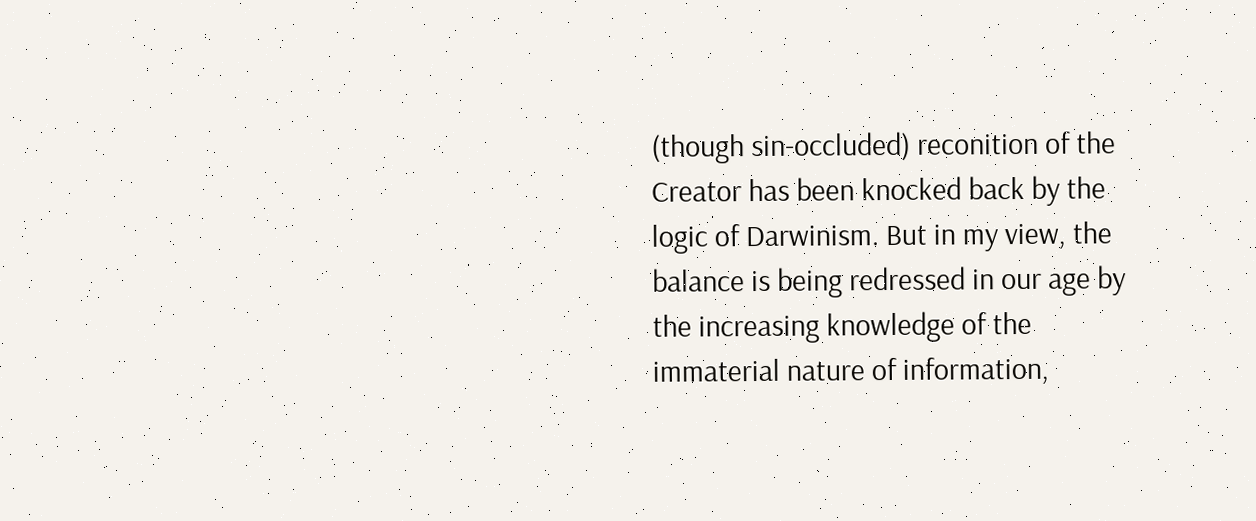(though sin-occluded) reconition of the Creator has been knocked back by the logic of Darwinism. But in my view, the balance is being redressed in our age by the increasing knowledge of the immaterial nature of information,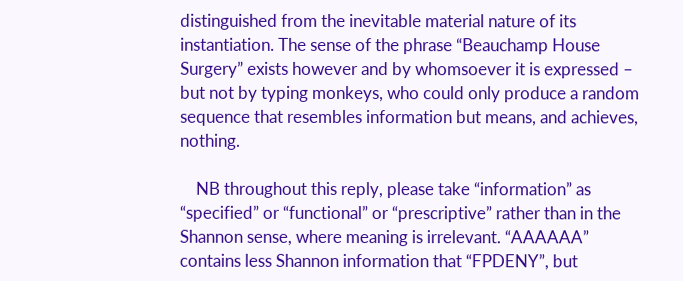distinguished from the inevitable material nature of its instantiation. The sense of the phrase “Beauchamp House Surgery” exists however and by whomsoever it is expressed – but not by typing monkeys, who could only produce a random sequence that resembles information but means, and achieves, nothing.

    NB throughout this reply, please take “information” as “specified” or “functional” or “prescriptive” rather than in the Shannon sense, where meaning is irrelevant. “AAAAAA” contains less Shannon information that “FPDENY”, but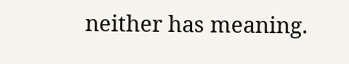neither has meaning.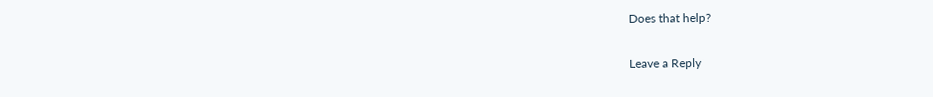Does that help?

Leave a Reply